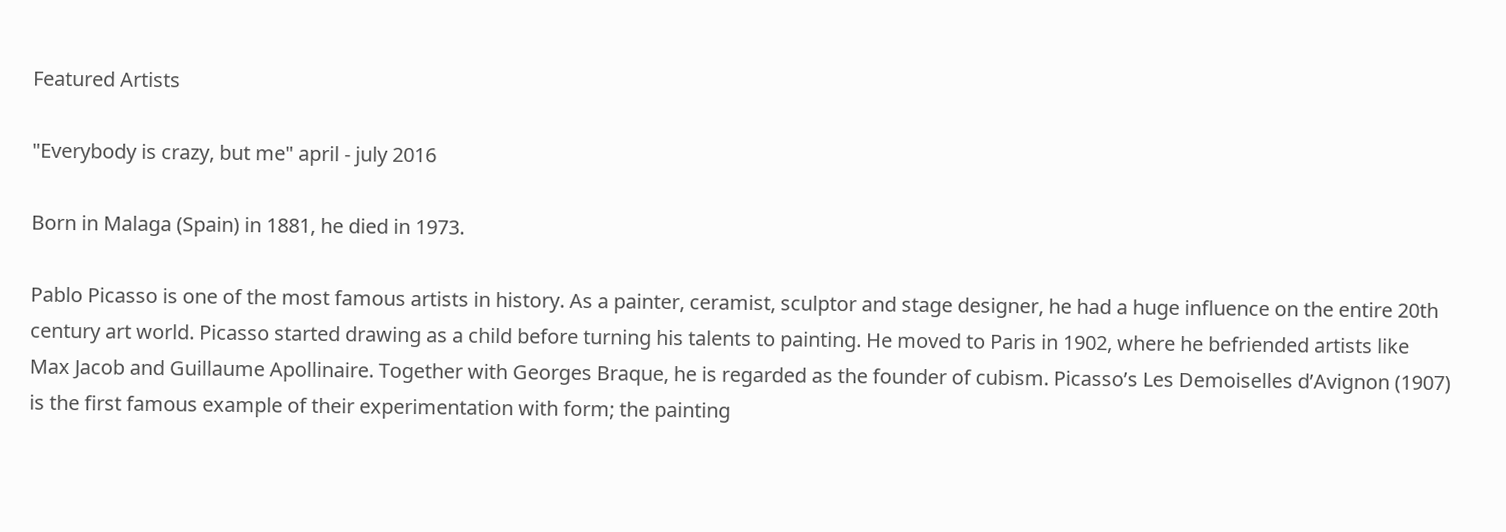Featured Artists

"Everybody is crazy, but me" april - july 2016

Born in Malaga (Spain) in 1881, he died in 1973.

Pablo Picasso is one of the most famous artists in history. As a painter, ceramist, sculptor and stage designer, he had a huge influence on the entire 20th century art world. Picasso started drawing as a child before turning his talents to painting. He moved to Paris in 1902, where he befriended artists like Max Jacob and Guillaume Apollinaire. Together with Georges Braque, he is regarded as the founder of cubism. Picasso’s Les Demoiselles d’Avignon (1907) is the first famous example of their experimentation with form; the painting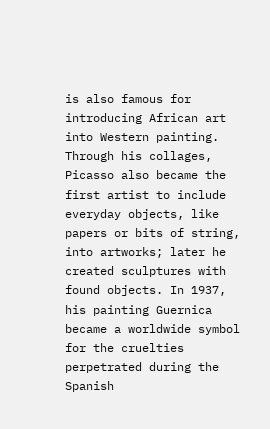is also famous for introducing African art into Western painting. Through his collages, Picasso also became the first artist to include everyday objects, like papers or bits of string, into artworks; later he created sculptures with found objects. In 1937, his painting Guernica became a worldwide symbol for the cruelties perpetrated during the Spanish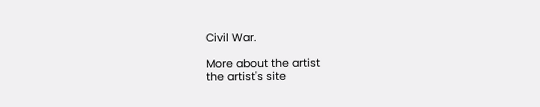Civil War.

More about the artist
the artist's site